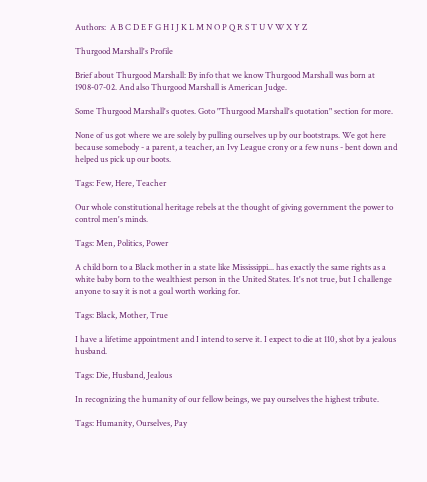Authors:  A B C D E F G H I J K L M N O P Q R S T U V W X Y Z

Thurgood Marshall's Profile

Brief about Thurgood Marshall: By info that we know Thurgood Marshall was born at 1908-07-02. And also Thurgood Marshall is American Judge.

Some Thurgood Marshall's quotes. Goto "Thurgood Marshall's quotation" section for more.

None of us got where we are solely by pulling ourselves up by our bootstraps. We got here because somebody - a parent, a teacher, an Ivy League crony or a few nuns - bent down and helped us pick up our boots.

Tags: Few, Here, Teacher

Our whole constitutional heritage rebels at the thought of giving government the power to control men's minds.

Tags: Men, Politics, Power

A child born to a Black mother in a state like Mississippi... has exactly the same rights as a white baby born to the wealthiest person in the United States. It's not true, but I challenge anyone to say it is not a goal worth working for.

Tags: Black, Mother, True

I have a lifetime appointment and I intend to serve it. I expect to die at 110, shot by a jealous husband.

Tags: Die, Husband, Jealous

In recognizing the humanity of our fellow beings, we pay ourselves the highest tribute.

Tags: Humanity, Ourselves, Pay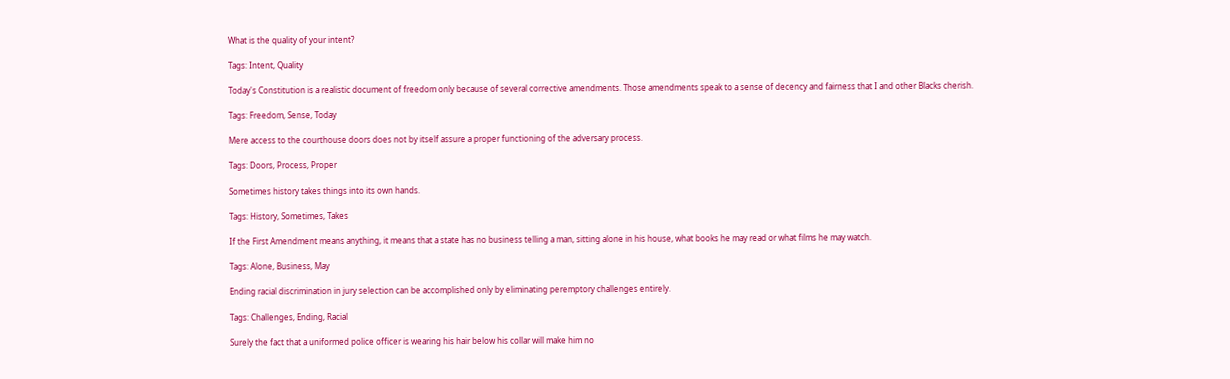What is the quality of your intent?

Tags: Intent, Quality

Today's Constitution is a realistic document of freedom only because of several corrective amendments. Those amendments speak to a sense of decency and fairness that I and other Blacks cherish.

Tags: Freedom, Sense, Today

Mere access to the courthouse doors does not by itself assure a proper functioning of the adversary process.

Tags: Doors, Process, Proper

Sometimes history takes things into its own hands.

Tags: History, Sometimes, Takes

If the First Amendment means anything, it means that a state has no business telling a man, sitting alone in his house, what books he may read or what films he may watch.

Tags: Alone, Business, May

Ending racial discrimination in jury selection can be accomplished only by eliminating peremptory challenges entirely.

Tags: Challenges, Ending, Racial

Surely the fact that a uniformed police officer is wearing his hair below his collar will make him no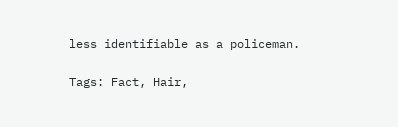less identifiable as a policeman.

Tags: Fact, Hair,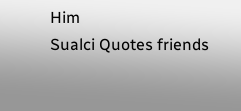Him
Sualci Quotes friends